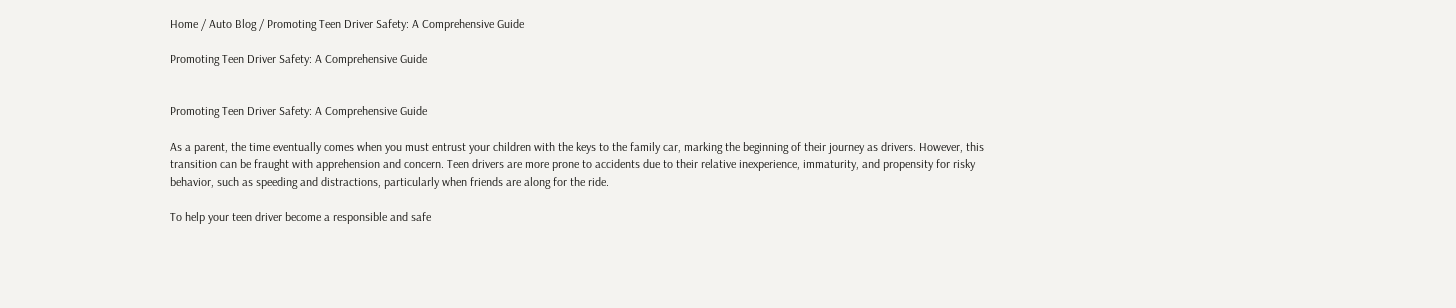Home / Auto Blog / Promoting Teen Driver Safety: A Comprehensive Guide

Promoting Teen Driver Safety: A Comprehensive Guide


Promoting Teen Driver Safety: A Comprehensive Guide

As a parent, the time eventually comes when you must entrust your children with the keys to the family car, marking the beginning of their journey as drivers. However, this transition can be fraught with apprehension and concern. Teen drivers are more prone to accidents due to their relative inexperience, immaturity, and propensity for risky behavior, such as speeding and distractions, particularly when friends are along for the ride.

To help your teen driver become a responsible and safe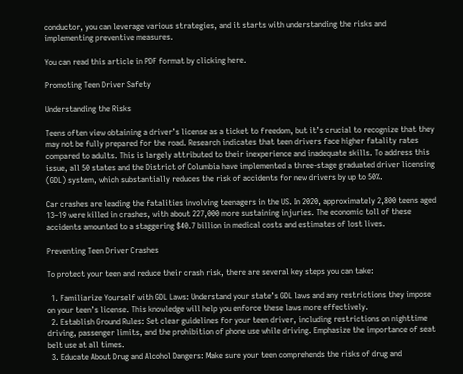conductor, you can leverage various strategies, and it starts with understanding the risks and implementing preventive measures.

You can read this article in PDF format by clicking here.

Promoting Teen Driver Safety

Understanding the Risks

Teens often view obtaining a driver’s license as a ticket to freedom, but it’s crucial to recognize that they may not be fully prepared for the road. Research indicates that teen drivers face higher fatality rates compared to adults. This is largely attributed to their inexperience and inadequate skills. To address this issue, all 50 states and the District of Columbia have implemented a three-stage graduated driver licensing (GDL) system, which substantially reduces the risk of accidents for new drivers by up to 50%.

Car crashes are leading the fatalities involving teenagers in the US. In 2020, approximately 2,800 teens aged 13–19 were killed in crashes, with about 227,000 more sustaining injuries. The economic toll of these accidents amounted to a staggering $40.7 billion in medical costs and estimates of lost lives.

Preventing Teen Driver Crashes

To protect your teen and reduce their crash risk, there are several key steps you can take:

  1. Familiarize Yourself with GDL Laws: Understand your state’s GDL laws and any restrictions they impose on your teen’s license. This knowledge will help you enforce these laws more effectively.
  2. Establish Ground Rules: Set clear guidelines for your teen driver, including restrictions on nighttime driving, passenger limits, and the prohibition of phone use while driving. Emphasize the importance of seat belt use at all times.
  3. Educate About Drug and Alcohol Dangers: Make sure your teen comprehends the risks of drug and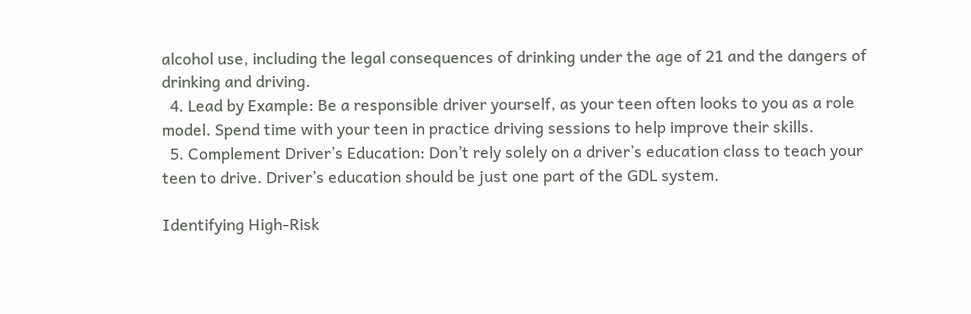alcohol use, including the legal consequences of drinking under the age of 21 and the dangers of drinking and driving.
  4. Lead by Example: Be a responsible driver yourself, as your teen often looks to you as a role model. Spend time with your teen in practice driving sessions to help improve their skills.
  5. Complement Driver’s Education: Don’t rely solely on a driver’s education class to teach your teen to drive. Driver’s education should be just one part of the GDL system.

Identifying High-Risk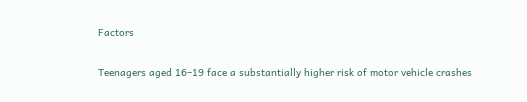Factors

Teenagers aged 16–19 face a substantially higher risk of motor vehicle crashes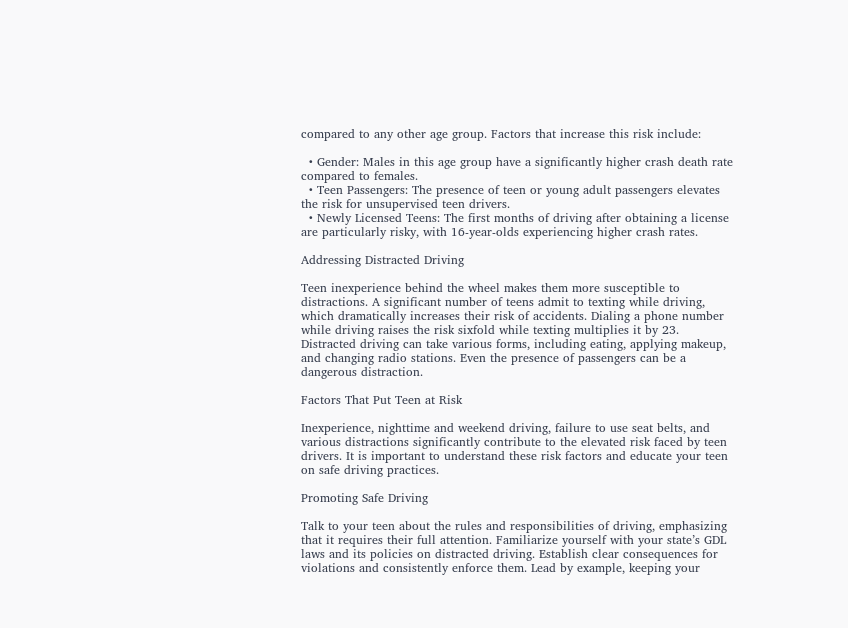compared to any other age group. Factors that increase this risk include:

  • Gender: Males in this age group have a significantly higher crash death rate compared to females.
  • Teen Passengers: The presence of teen or young adult passengers elevates the risk for unsupervised teen drivers.
  • Newly Licensed Teens: The first months of driving after obtaining a license are particularly risky, with 16-year-olds experiencing higher crash rates.

Addressing Distracted Driving

Teen inexperience behind the wheel makes them more susceptible to distractions. A significant number of teens admit to texting while driving, which dramatically increases their risk of accidents. Dialing a phone number while driving raises the risk sixfold while texting multiplies it by 23. Distracted driving can take various forms, including eating, applying makeup, and changing radio stations. Even the presence of passengers can be a dangerous distraction.

Factors That Put Teen at Risk

Inexperience, nighttime and weekend driving, failure to use seat belts, and various distractions significantly contribute to the elevated risk faced by teen drivers. It is important to understand these risk factors and educate your teen on safe driving practices.

Promoting Safe Driving

Talk to your teen about the rules and responsibilities of driving, emphasizing that it requires their full attention. Familiarize yourself with your state’s GDL laws and its policies on distracted driving. Establish clear consequences for violations and consistently enforce them. Lead by example, keeping your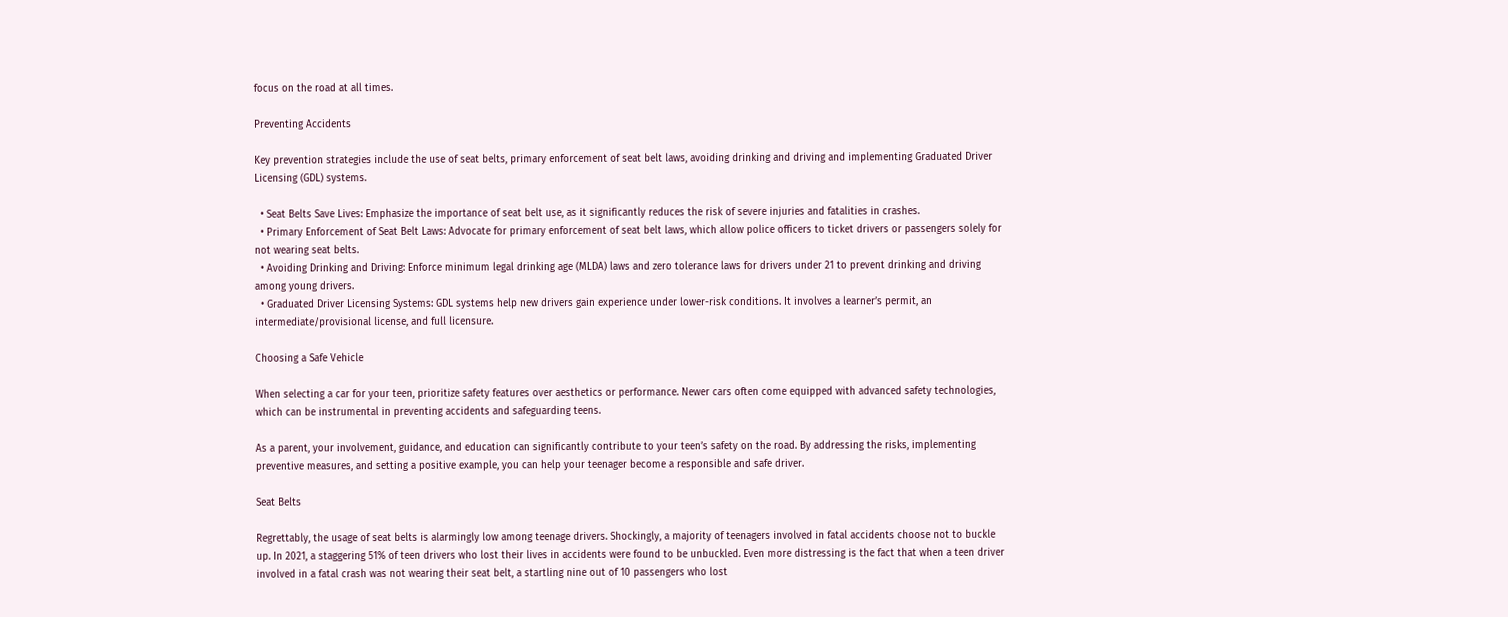focus on the road at all times.

Preventing Accidents

Key prevention strategies include the use of seat belts, primary enforcement of seat belt laws, avoiding drinking and driving and implementing Graduated Driver Licensing (GDL) systems.

  • Seat Belts Save Lives: Emphasize the importance of seat belt use, as it significantly reduces the risk of severe injuries and fatalities in crashes.
  • Primary Enforcement of Seat Belt Laws: Advocate for primary enforcement of seat belt laws, which allow police officers to ticket drivers or passengers solely for not wearing seat belts.
  • Avoiding Drinking and Driving: Enforce minimum legal drinking age (MLDA) laws and zero tolerance laws for drivers under 21 to prevent drinking and driving among young drivers.
  • Graduated Driver Licensing Systems: GDL systems help new drivers gain experience under lower-risk conditions. It involves a learner’s permit, an intermediate/provisional license, and full licensure.

Choosing a Safe Vehicle

When selecting a car for your teen, prioritize safety features over aesthetics or performance. Newer cars often come equipped with advanced safety technologies, which can be instrumental in preventing accidents and safeguarding teens.

As a parent, your involvement, guidance, and education can significantly contribute to your teen’s safety on the road. By addressing the risks, implementing preventive measures, and setting a positive example, you can help your teenager become a responsible and safe driver.

Seat Belts

Regrettably, the usage of seat belts is alarmingly low among teenage drivers. Shockingly, a majority of teenagers involved in fatal accidents choose not to buckle up. In 2021, a staggering 51% of teen drivers who lost their lives in accidents were found to be unbuckled. Even more distressing is the fact that when a teen driver involved in a fatal crash was not wearing their seat belt, a startling nine out of 10 passengers who lost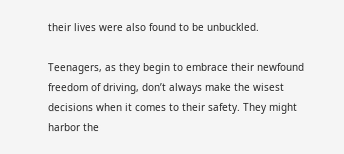their lives were also found to be unbuckled.

Teenagers, as they begin to embrace their newfound freedom of driving, don’t always make the wisest decisions when it comes to their safety. They might harbor the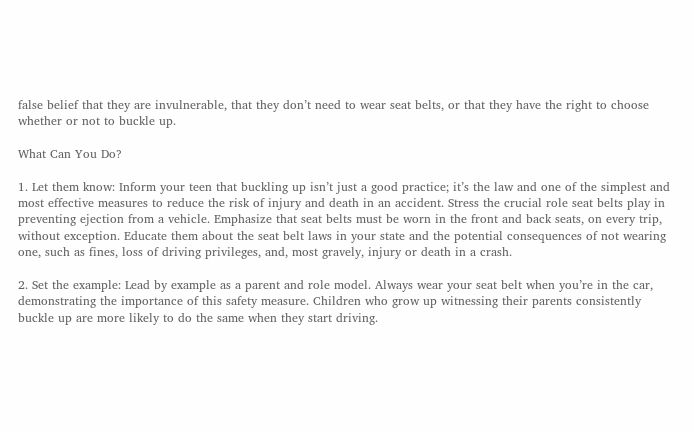false belief that they are invulnerable, that they don’t need to wear seat belts, or that they have the right to choose whether or not to buckle up.

What Can You Do?

1. Let them know: Inform your teen that buckling up isn’t just a good practice; it’s the law and one of the simplest and most effective measures to reduce the risk of injury and death in an accident. Stress the crucial role seat belts play in preventing ejection from a vehicle. Emphasize that seat belts must be worn in the front and back seats, on every trip, without exception. Educate them about the seat belt laws in your state and the potential consequences of not wearing one, such as fines, loss of driving privileges, and, most gravely, injury or death in a crash.

2. Set the example: Lead by example as a parent and role model. Always wear your seat belt when you’re in the car, demonstrating the importance of this safety measure. Children who grow up witnessing their parents consistently buckle up are more likely to do the same when they start driving.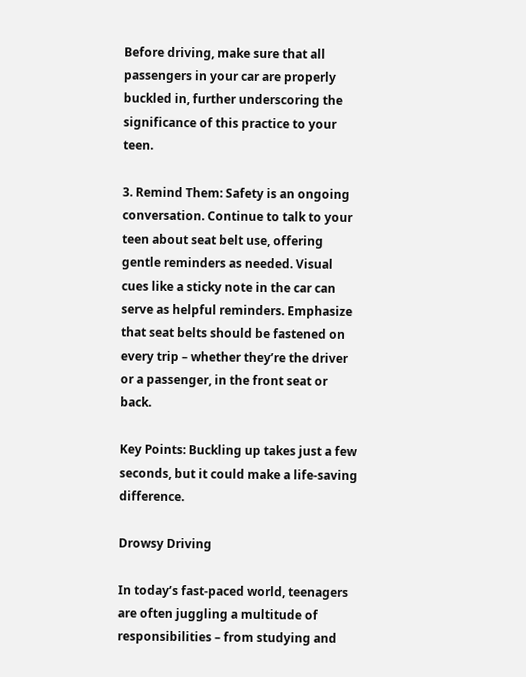Before driving, make sure that all passengers in your car are properly buckled in, further underscoring the significance of this practice to your teen.

3. Remind Them: Safety is an ongoing conversation. Continue to talk to your teen about seat belt use, offering gentle reminders as needed. Visual cues like a sticky note in the car can serve as helpful reminders. Emphasize that seat belts should be fastened on every trip – whether they’re the driver or a passenger, in the front seat or back.

Key Points: Buckling up takes just a few seconds, but it could make a life-saving difference.

Drowsy Driving

In today’s fast-paced world, teenagers are often juggling a multitude of responsibilities – from studying and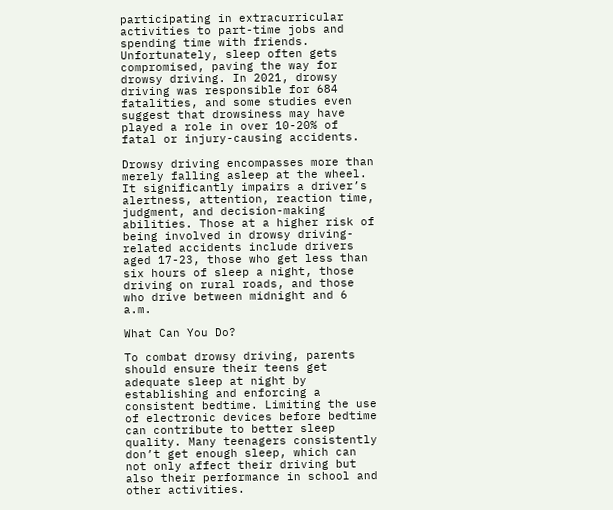participating in extracurricular activities to part-time jobs and spending time with friends. Unfortunately, sleep often gets compromised, paving the way for drowsy driving. In 2021, drowsy driving was responsible for 684 fatalities, and some studies even suggest that drowsiness may have played a role in over 10-20% of fatal or injury-causing accidents.

Drowsy driving encompasses more than merely falling asleep at the wheel. It significantly impairs a driver’s alertness, attention, reaction time, judgment, and decision-making abilities. Those at a higher risk of being involved in drowsy driving-related accidents include drivers aged 17-23, those who get less than six hours of sleep a night, those driving on rural roads, and those who drive between midnight and 6 a.m.

What Can You Do?

To combat drowsy driving, parents should ensure their teens get adequate sleep at night by establishing and enforcing a consistent bedtime. Limiting the use of electronic devices before bedtime can contribute to better sleep quality. Many teenagers consistently don’t get enough sleep, which can not only affect their driving but also their performance in school and other activities.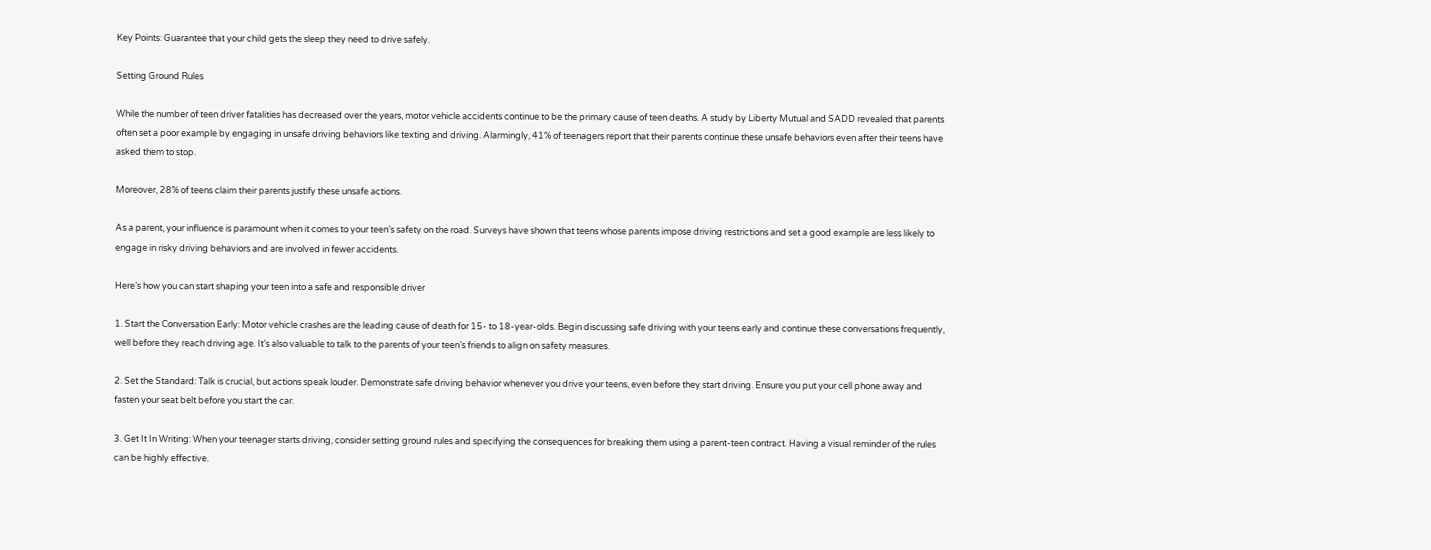Key Points: Guarantee that your child gets the sleep they need to drive safely.

Setting Ground Rules

While the number of teen driver fatalities has decreased over the years, motor vehicle accidents continue to be the primary cause of teen deaths. A study by Liberty Mutual and SADD revealed that parents often set a poor example by engaging in unsafe driving behaviors like texting and driving. Alarmingly, 41% of teenagers report that their parents continue these unsafe behaviors even after their teens have asked them to stop.

Moreover, 28% of teens claim their parents justify these unsafe actions.

As a parent, your influence is paramount when it comes to your teen’s safety on the road. Surveys have shown that teens whose parents impose driving restrictions and set a good example are less likely to engage in risky driving behaviors and are involved in fewer accidents.

Here’s how you can start shaping your teen into a safe and responsible driver

1. Start the Conversation Early: Motor vehicle crashes are the leading cause of death for 15- to 18-year-olds. Begin discussing safe driving with your teens early and continue these conversations frequently, well before they reach driving age. It’s also valuable to talk to the parents of your teen’s friends to align on safety measures.

2. Set the Standard: Talk is crucial, but actions speak louder. Demonstrate safe driving behavior whenever you drive your teens, even before they start driving. Ensure you put your cell phone away and fasten your seat belt before you start the car.

3. Get It In Writing: When your teenager starts driving, consider setting ground rules and specifying the consequences for breaking them using a parent-teen contract. Having a visual reminder of the rules can be highly effective.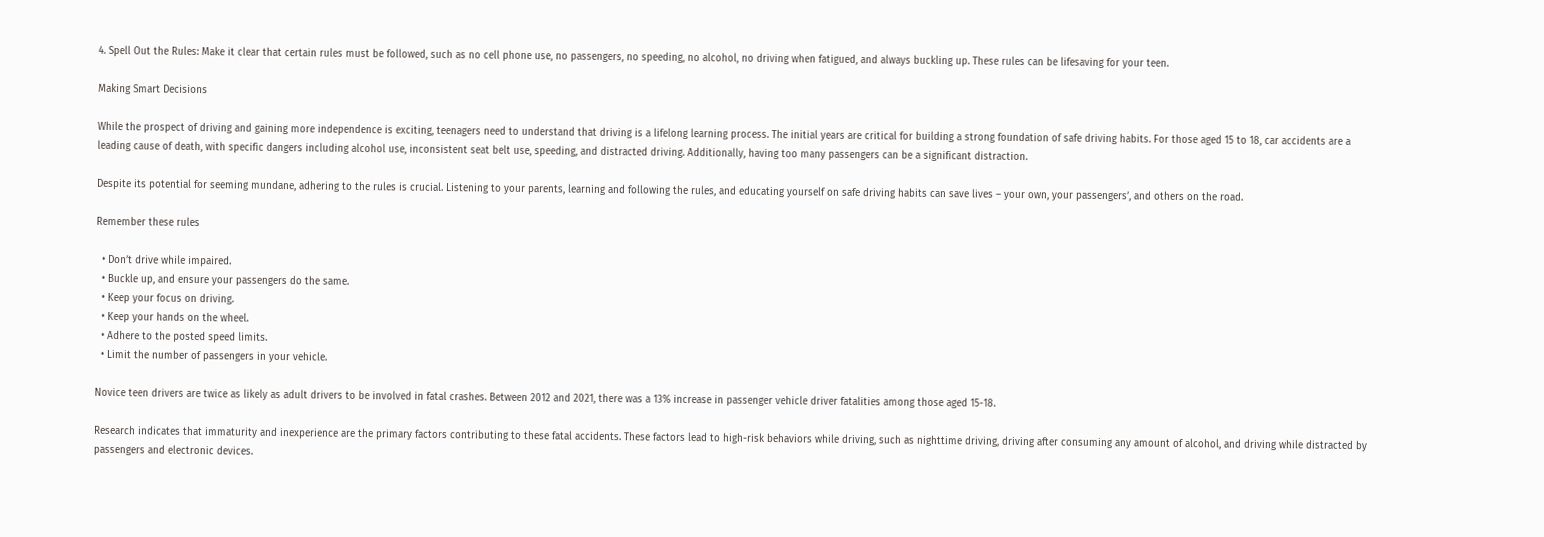4. Spell Out the Rules: Make it clear that certain rules must be followed, such as no cell phone use, no passengers, no speeding, no alcohol, no driving when fatigued, and always buckling up. These rules can be lifesaving for your teen.

Making Smart Decisions

While the prospect of driving and gaining more independence is exciting, teenagers need to understand that driving is a lifelong learning process. The initial years are critical for building a strong foundation of safe driving habits. For those aged 15 to 18, car accidents are a leading cause of death, with specific dangers including alcohol use, inconsistent seat belt use, speeding, and distracted driving. Additionally, having too many passengers can be a significant distraction.

Despite its potential for seeming mundane, adhering to the rules is crucial. Listening to your parents, learning and following the rules, and educating yourself on safe driving habits can save lives – your own, your passengers’, and others on the road.

Remember these rules

  • Don’t drive while impaired.
  • Buckle up, and ensure your passengers do the same.
  • Keep your focus on driving.
  • Keep your hands on the wheel.
  • Adhere to the posted speed limits.
  • Limit the number of passengers in your vehicle.

Novice teen drivers are twice as likely as adult drivers to be involved in fatal crashes. Between 2012 and 2021, there was a 13% increase in passenger vehicle driver fatalities among those aged 15-18.

Research indicates that immaturity and inexperience are the primary factors contributing to these fatal accidents. These factors lead to high-risk behaviors while driving, such as nighttime driving, driving after consuming any amount of alcohol, and driving while distracted by passengers and electronic devices.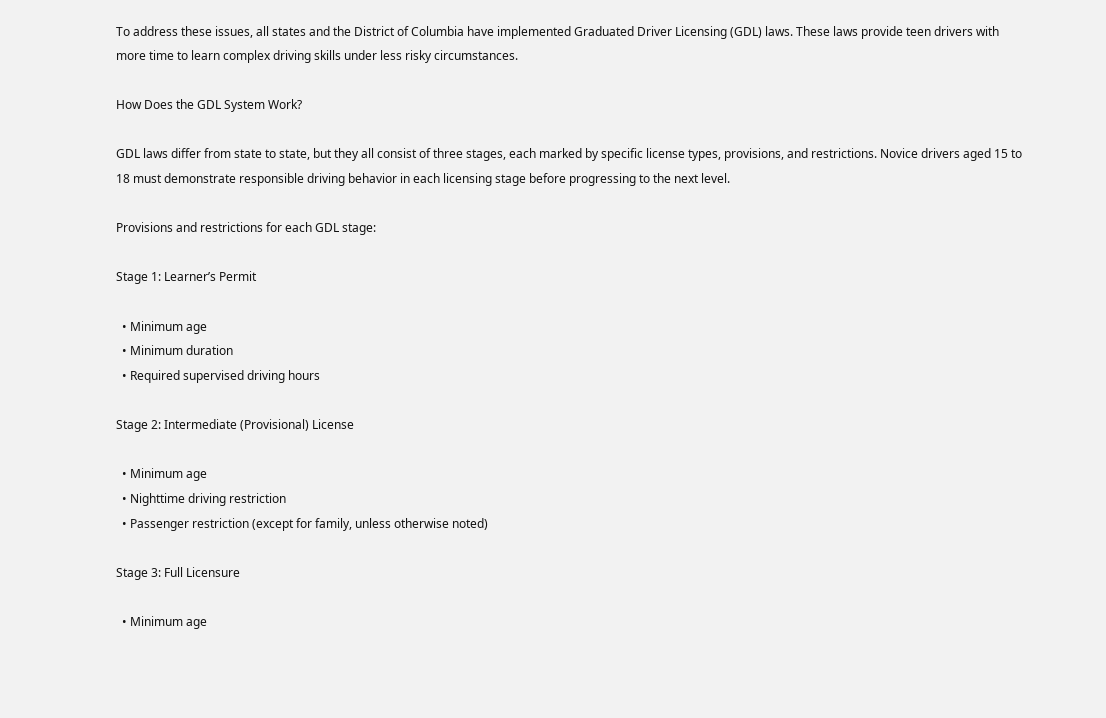To address these issues, all states and the District of Columbia have implemented Graduated Driver Licensing (GDL) laws. These laws provide teen drivers with more time to learn complex driving skills under less risky circumstances.

How Does the GDL System Work?

GDL laws differ from state to state, but they all consist of three stages, each marked by specific license types, provisions, and restrictions. Novice drivers aged 15 to 18 must demonstrate responsible driving behavior in each licensing stage before progressing to the next level.

Provisions and restrictions for each GDL stage:

Stage 1: Learner’s Permit

  • Minimum age
  • Minimum duration
  • Required supervised driving hours

Stage 2: Intermediate (Provisional) License

  • Minimum age
  • Nighttime driving restriction
  • Passenger restriction (except for family, unless otherwise noted)

Stage 3: Full Licensure

  • Minimum age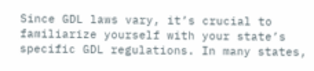Since GDL laws vary, it’s crucial to familiarize yourself with your state’s specific GDL regulations. In many states,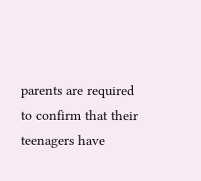parents are required to confirm that their teenagers have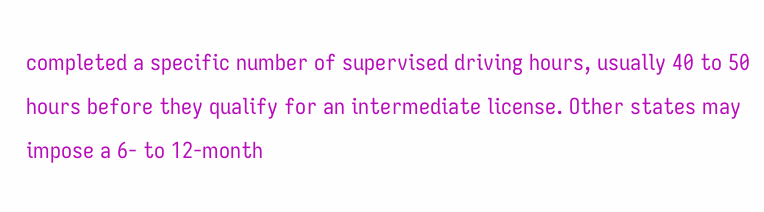completed a specific number of supervised driving hours, usually 40 to 50 hours before they qualify for an intermediate license. Other states may impose a 6- to 12-month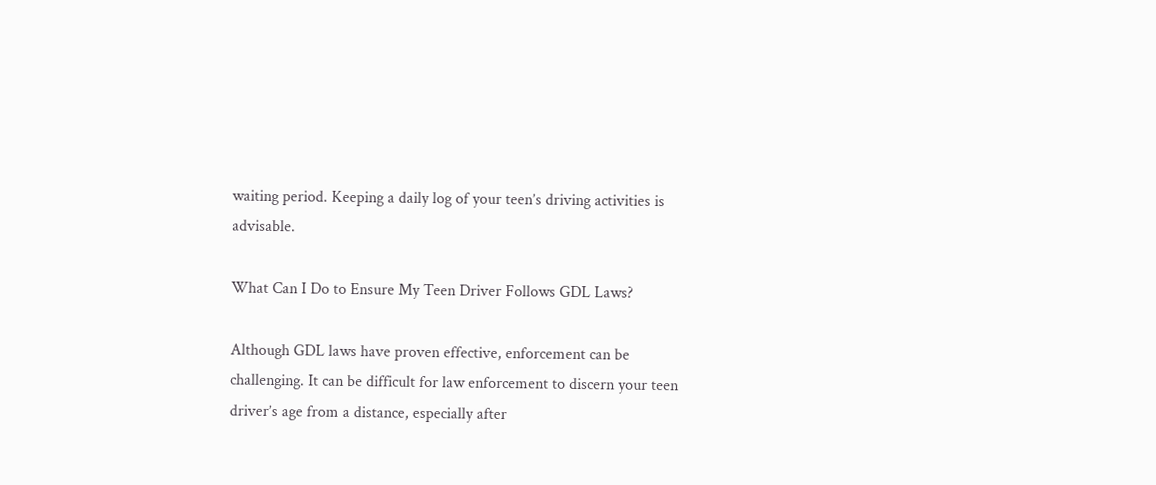waiting period. Keeping a daily log of your teen’s driving activities is advisable.

What Can I Do to Ensure My Teen Driver Follows GDL Laws?

Although GDL laws have proven effective, enforcement can be challenging. It can be difficult for law enforcement to discern your teen driver’s age from a distance, especially after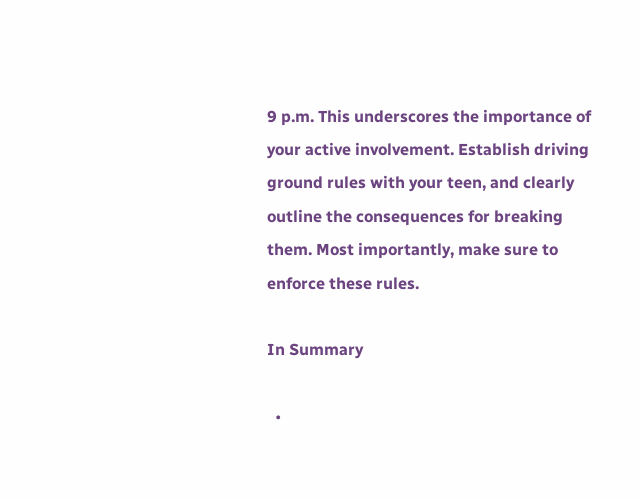9 p.m. This underscores the importance of your active involvement. Establish driving ground rules with your teen, and clearly outline the consequences for breaking them. Most importantly, make sure to enforce these rules.

In Summary

  •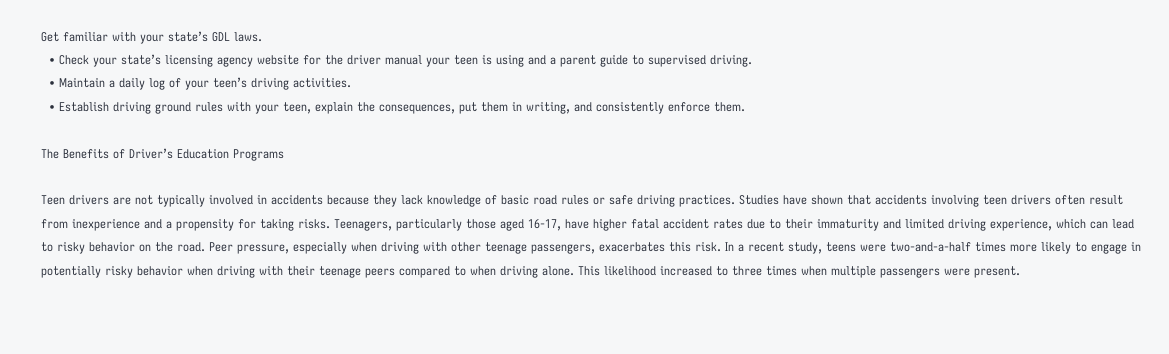Get familiar with your state’s GDL laws.
  • Check your state’s licensing agency website for the driver manual your teen is using and a parent guide to supervised driving.
  • Maintain a daily log of your teen’s driving activities.
  • Establish driving ground rules with your teen, explain the consequences, put them in writing, and consistently enforce them.

The Benefits of Driver’s Education Programs

Teen drivers are not typically involved in accidents because they lack knowledge of basic road rules or safe driving practices. Studies have shown that accidents involving teen drivers often result from inexperience and a propensity for taking risks. Teenagers, particularly those aged 16-17, have higher fatal accident rates due to their immaturity and limited driving experience, which can lead to risky behavior on the road. Peer pressure, especially when driving with other teenage passengers, exacerbates this risk. In a recent study, teens were two-and-a-half times more likely to engage in potentially risky behavior when driving with their teenage peers compared to when driving alone. This likelihood increased to three times when multiple passengers were present.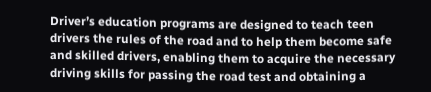Driver’s education programs are designed to teach teen drivers the rules of the road and to help them become safe and skilled drivers, enabling them to acquire the necessary driving skills for passing the road test and obtaining a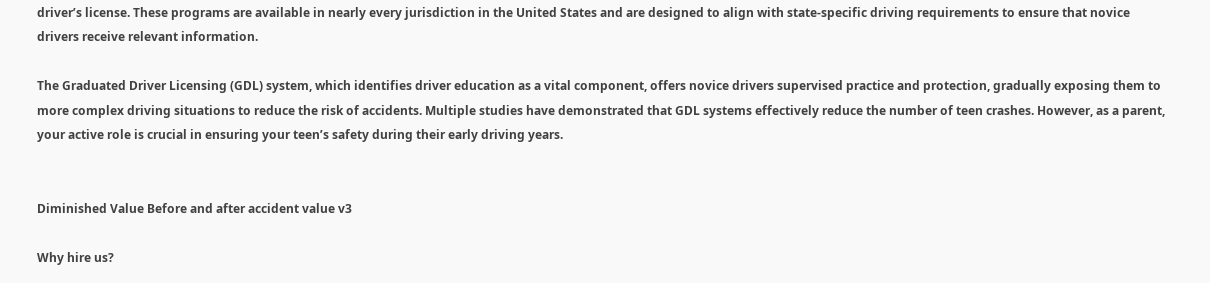driver’s license. These programs are available in nearly every jurisdiction in the United States and are designed to align with state-specific driving requirements to ensure that novice drivers receive relevant information.

The Graduated Driver Licensing (GDL) system, which identifies driver education as a vital component, offers novice drivers supervised practice and protection, gradually exposing them to more complex driving situations to reduce the risk of accidents. Multiple studies have demonstrated that GDL systems effectively reduce the number of teen crashes. However, as a parent, your active role is crucial in ensuring your teen’s safety during their early driving years.


Diminished Value Before and after accident value v3

Why hire us?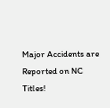Major Accidents are Reported on NC Titles!